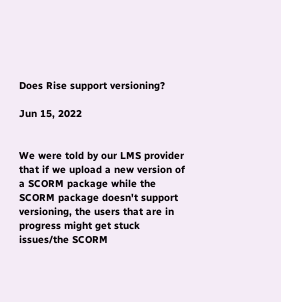Does Rise support versioning?

Jun 15, 2022


We were told by our LMS provider that if we upload a new version of a SCORM package while the SCORM package doesn't support versioning, the users that are in progress might get stuck issues/the SCORM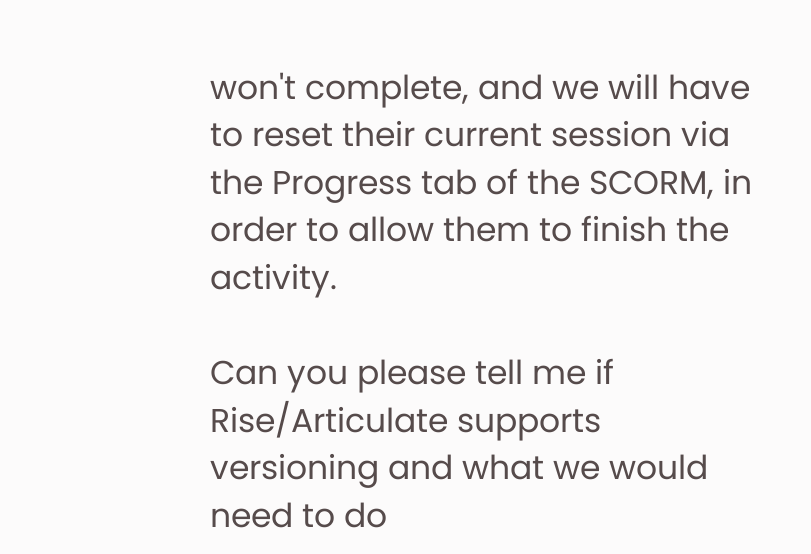won't complete, and we will have to reset their current session via the Progress tab of the SCORM, in order to allow them to finish the activity.

Can you please tell me if Rise/Articulate supports versioning and what we would need to do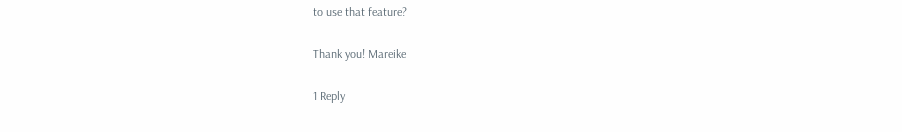to use that feature?

Thank you! Mareike

1 Reply